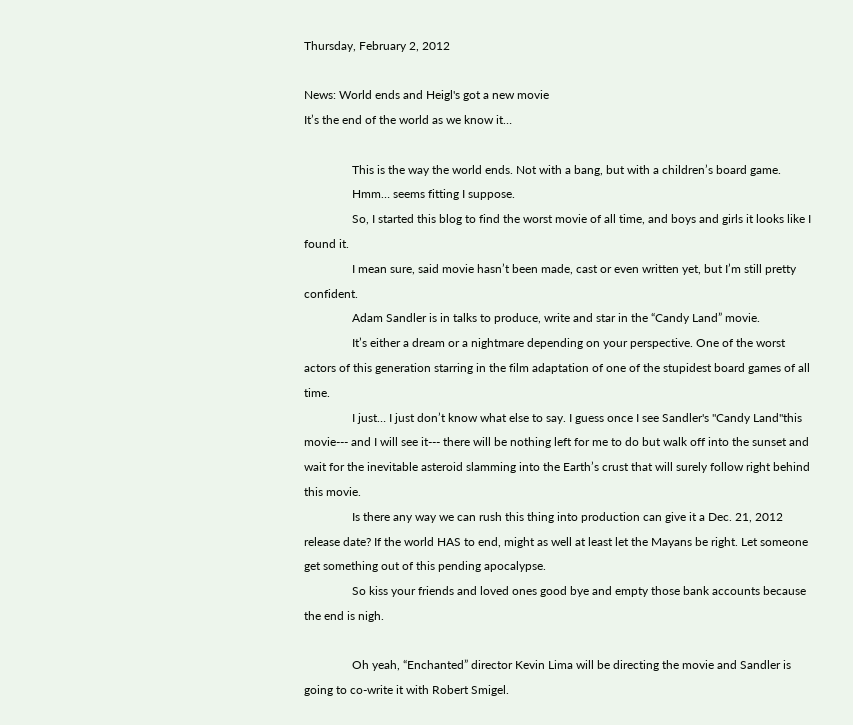Thursday, February 2, 2012

News: World ends and Heigl's got a new movie
It’s the end of the world as we know it…

                This is the way the world ends. Not with a bang, but with a children’s board game.
                Hmm… seems fitting I suppose.
                So, I started this blog to find the worst movie of all time, and boys and girls it looks like I found it.
                I mean sure, said movie hasn’t been made, cast or even written yet, but I’m still pretty confident.
                Adam Sandler is in talks to produce, write and star in the “Candy Land” movie.
                It’s either a dream or a nightmare depending on your perspective. One of the worst actors of this generation starring in the film adaptation of one of the stupidest board games of all time.
                I just… I just don’t know what else to say. I guess once I see Sandler's "Candy Land"this movie--- and I will see it--- there will be nothing left for me to do but walk off into the sunset and wait for the inevitable asteroid slamming into the Earth’s crust that will surely follow right behind this movie.
                Is there any way we can rush this thing into production can give it a Dec. 21, 2012 release date? If the world HAS to end, might as well at least let the Mayans be right. Let someone get something out of this pending apocalypse.
                So kiss your friends and loved ones good bye and empty those bank accounts because the end is nigh.

                Oh yeah, “Enchanted” director Kevin Lima will be directing the movie and Sandler is going to co-write it with Robert Smigel.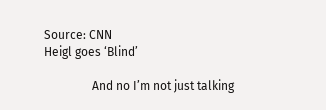Source: CNN
Heigl goes ‘Blind’

                And no I’m not just talking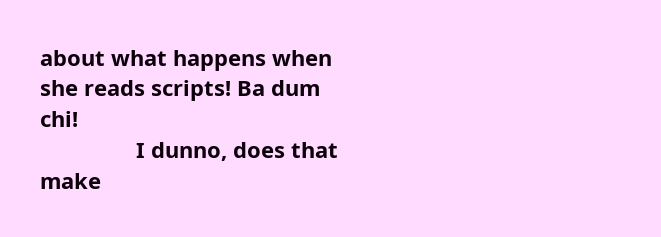about what happens when she reads scripts! Ba dum chi!
                I dunno, does that make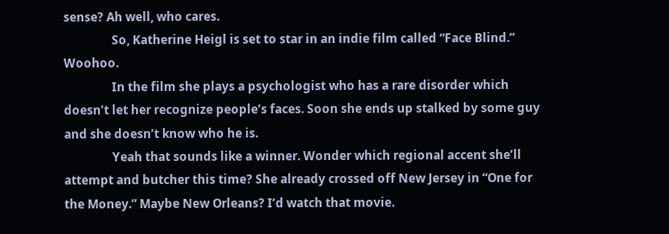sense? Ah well, who cares.
                So, Katherine Heigl is set to star in an indie film called “Face Blind.” Woohoo.
                In the film she plays a psychologist who has a rare disorder which doesn’t let her recognize people’s faces. Soon she ends up stalked by some guy and she doesn’t know who he is.
                Yeah that sounds like a winner. Wonder which regional accent she’ll attempt and butcher this time? She already crossed off New Jersey in “One for the Money.” Maybe New Orleans? I’d watch that movie.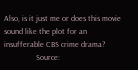Also, is it just me or does this movie sound like the plot for an insufferable CBS crime drama?
                Source: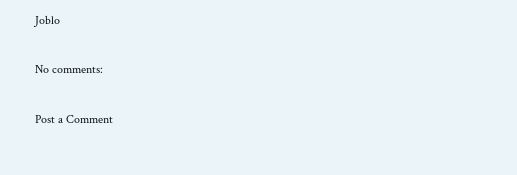Joblo

No comments:

Post a Comment